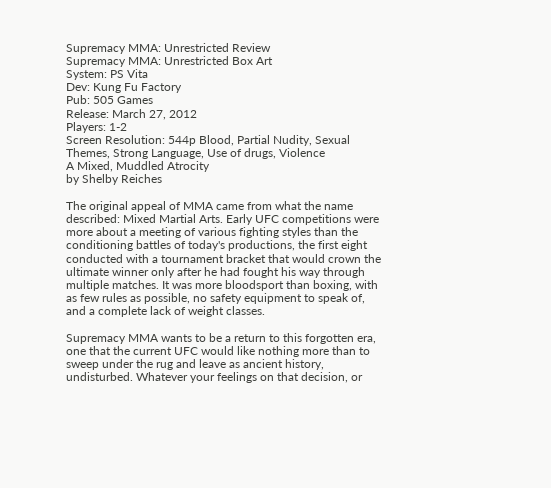Supremacy MMA: Unrestricted Review
Supremacy MMA: Unrestricted Box Art
System: PS Vita
Dev: Kung Fu Factory
Pub: 505 Games
Release: March 27, 2012
Players: 1-2
Screen Resolution: 544p Blood, Partial Nudity, Sexual Themes, Strong Language, Use of drugs, Violence
A Mixed, Muddled Atrocity
by Shelby Reiches

The original appeal of MMA came from what the name described: Mixed Martial Arts. Early UFC competitions were more about a meeting of various fighting styles than the conditioning battles of today's productions, the first eight conducted with a tournament bracket that would crown the ultimate winner only after he had fought his way through multiple matches. It was more bloodsport than boxing, with as few rules as possible, no safety equipment to speak of, and a complete lack of weight classes.

Supremacy MMA wants to be a return to this forgotten era, one that the current UFC would like nothing more than to sweep under the rug and leave as ancient history, undisturbed. Whatever your feelings on that decision, or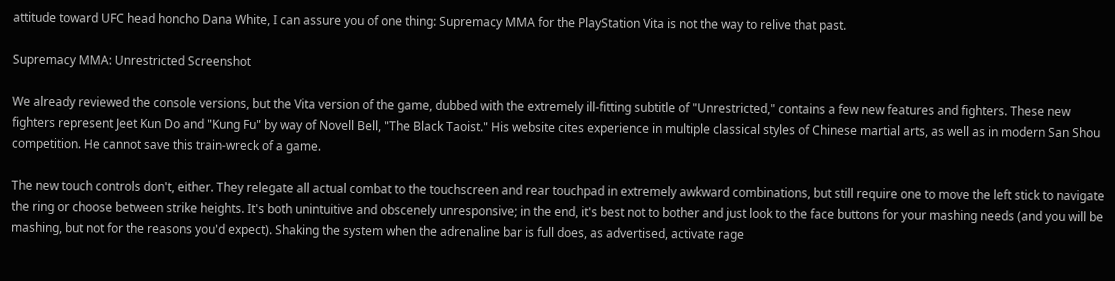attitude toward UFC head honcho Dana White, I can assure you of one thing: Supremacy MMA for the PlayStation Vita is not the way to relive that past.

Supremacy MMA: Unrestricted Screenshot

We already reviewed the console versions, but the Vita version of the game, dubbed with the extremely ill-fitting subtitle of "Unrestricted," contains a few new features and fighters. These new fighters represent Jeet Kun Do and "Kung Fu" by way of Novell Bell, "The Black Taoist." His website cites experience in multiple classical styles of Chinese martial arts, as well as in modern San Shou competition. He cannot save this train-wreck of a game.

The new touch controls don't, either. They relegate all actual combat to the touchscreen and rear touchpad in extremely awkward combinations, but still require one to move the left stick to navigate the ring or choose between strike heights. It's both unintuitive and obscenely unresponsive; in the end, it's best not to bother and just look to the face buttons for your mashing needs (and you will be mashing, but not for the reasons you'd expect). Shaking the system when the adrenaline bar is full does, as advertised, activate rage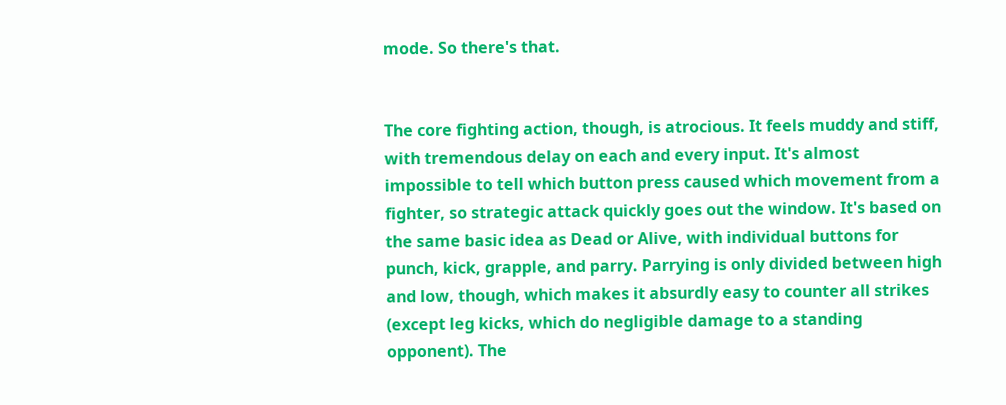mode. So there's that.


The core fighting action, though, is atrocious. It feels muddy and stiff, with tremendous delay on each and every input. It's almost impossible to tell which button press caused which movement from a fighter, so strategic attack quickly goes out the window. It's based on the same basic idea as Dead or Alive, with individual buttons for punch, kick, grapple, and parry. Parrying is only divided between high and low, though, which makes it absurdly easy to counter all strikes (except leg kicks, which do negligible damage to a standing opponent). The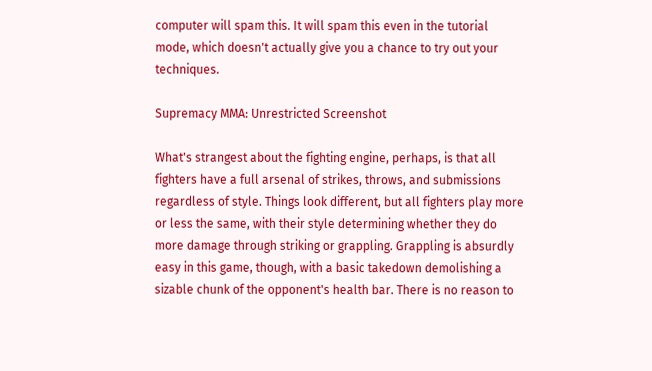computer will spam this. It will spam this even in the tutorial mode, which doesn't actually give you a chance to try out your techniques.

Supremacy MMA: Unrestricted Screenshot

What's strangest about the fighting engine, perhaps, is that all fighters have a full arsenal of strikes, throws, and submissions regardless of style. Things look different, but all fighters play more or less the same, with their style determining whether they do more damage through striking or grappling. Grappling is absurdly easy in this game, though, with a basic takedown demolishing a sizable chunk of the opponent's health bar. There is no reason to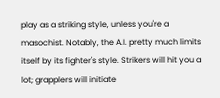play as a striking style, unless you're a masochist. Notably, the A.I. pretty much limits itself by its fighter's style. Strikers will hit you a lot; grapplers will initiate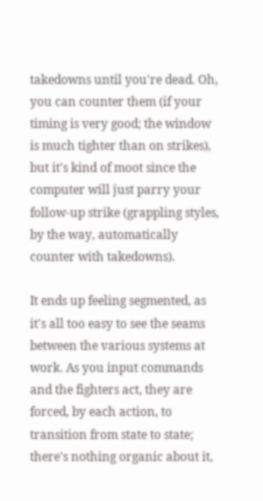takedowns until you're dead. Oh, you can counter them (if your timing is very good; the window is much tighter than on strikes), but it's kind of moot since the computer will just parry your follow-up strike (grappling styles, by the way, automatically counter with takedowns).

It ends up feeling segmented, as it's all too easy to see the seams between the various systems at work. As you input commands and the fighters act, they are forced, by each action, to transition from state to state; there's nothing organic about it,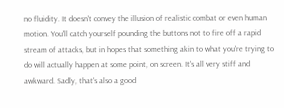no fluidity. It doesn't convey the illusion of realistic combat or even human motion. You'll catch yourself pounding the buttons not to fire off a rapid stream of attacks, but in hopes that something akin to what you're trying to do will actually happen at some point, on screen. It's all very stiff and awkward. Sadly, that's also a good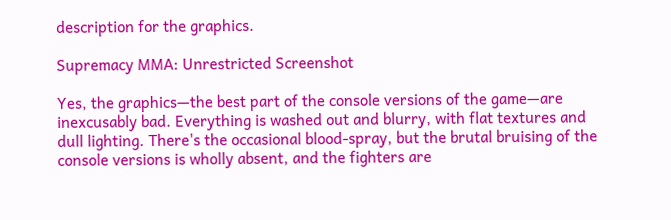description for the graphics.

Supremacy MMA: Unrestricted Screenshot

Yes, the graphics—the best part of the console versions of the game—are inexcusably bad. Everything is washed out and blurry, with flat textures and dull lighting. There's the occasional blood-spray, but the brutal bruising of the console versions is wholly absent, and the fighters are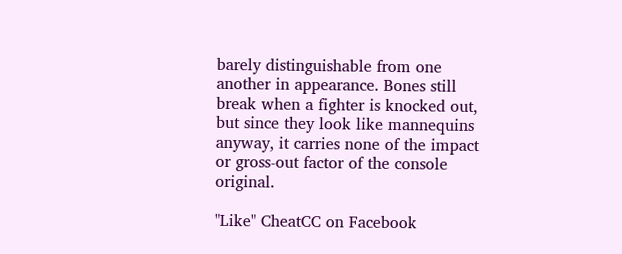barely distinguishable from one another in appearance. Bones still break when a fighter is knocked out, but since they look like mannequins anyway, it carries none of the impact or gross-out factor of the console original.

"Like" CheatCC on Facebook